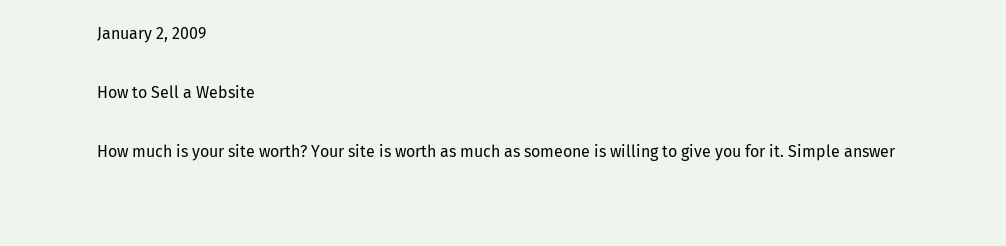January 2, 2009

How to Sell a Website

How much is your site worth? Your site is worth as much as someone is willing to give you for it. Simple answer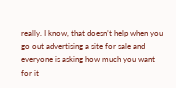really. I know, that doesn’t help when you go out advertising a site for sale and everyone is asking how much you want for it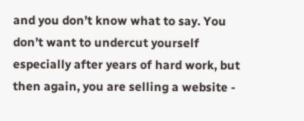and you don’t know what to say. You don’t want to undercut yourself especially after years of hard work, but then again, you are selling a website -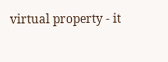virtual property - it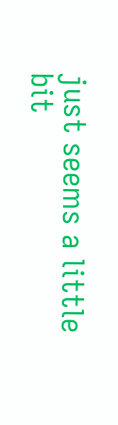just seems a little bit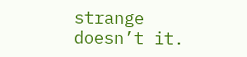strange doesn’t it.